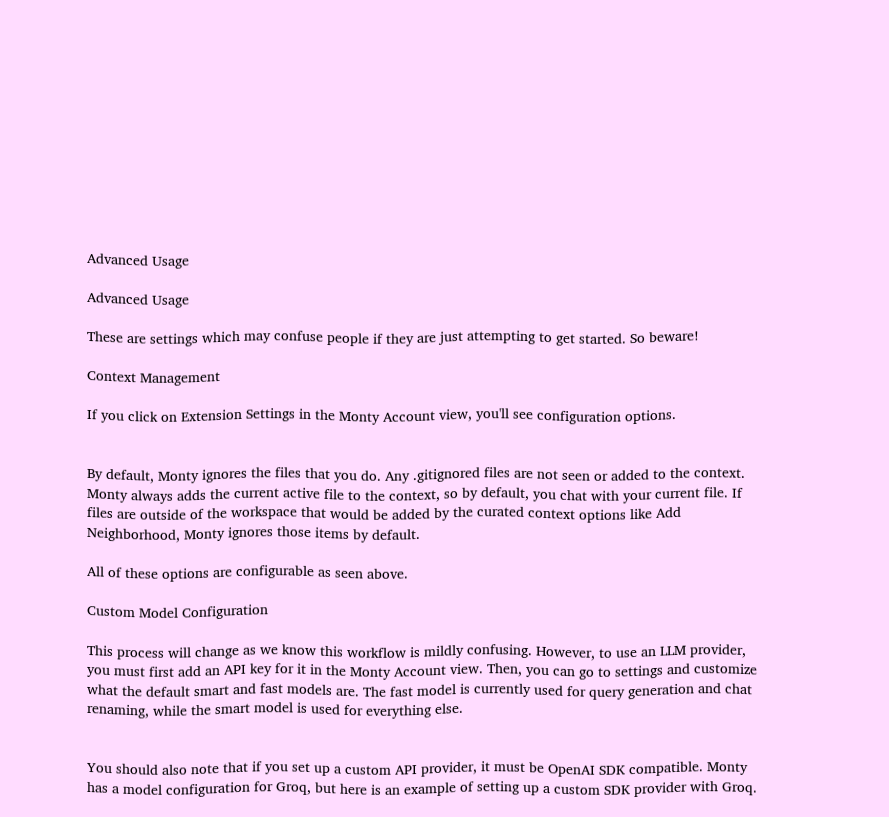Advanced Usage

Advanced Usage

These are settings which may confuse people if they are just attempting to get started. So beware!

Context Management

If you click on Extension Settings in the Monty Account view, you'll see configuration options.


By default, Monty ignores the files that you do. Any .gitignored files are not seen or added to the context. Monty always adds the current active file to the context, so by default, you chat with your current file. If files are outside of the workspace that would be added by the curated context options like Add Neighborhood, Monty ignores those items by default.

All of these options are configurable as seen above.

Custom Model Configuration

This process will change as we know this workflow is mildly confusing. However, to use an LLM provider, you must first add an API key for it in the Monty Account view. Then, you can go to settings and customize what the default smart and fast models are. The fast model is currently used for query generation and chat renaming, while the smart model is used for everything else.


You should also note that if you set up a custom API provider, it must be OpenAI SDK compatible. Monty has a model configuration for Groq, but here is an example of setting up a custom SDK provider with Groq.